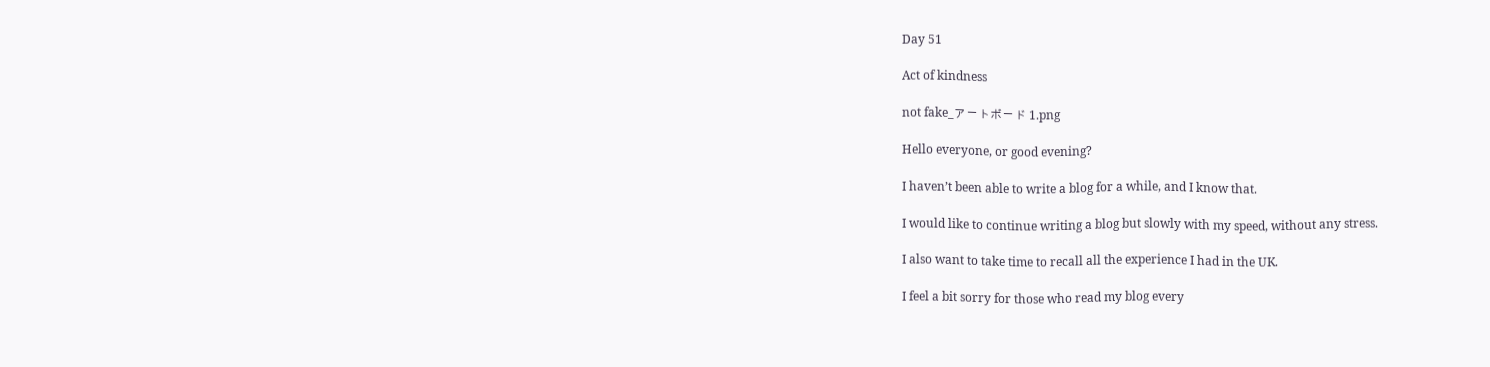Day 51

Act of kindness

not fake_アートボード 1.png

Hello everyone, or good evening?

I haven’t been able to write a blog for a while, and I know that.

I would like to continue writing a blog but slowly with my speed, without any stress.

I also want to take time to recall all the experience I had in the UK.

I feel a bit sorry for those who read my blog every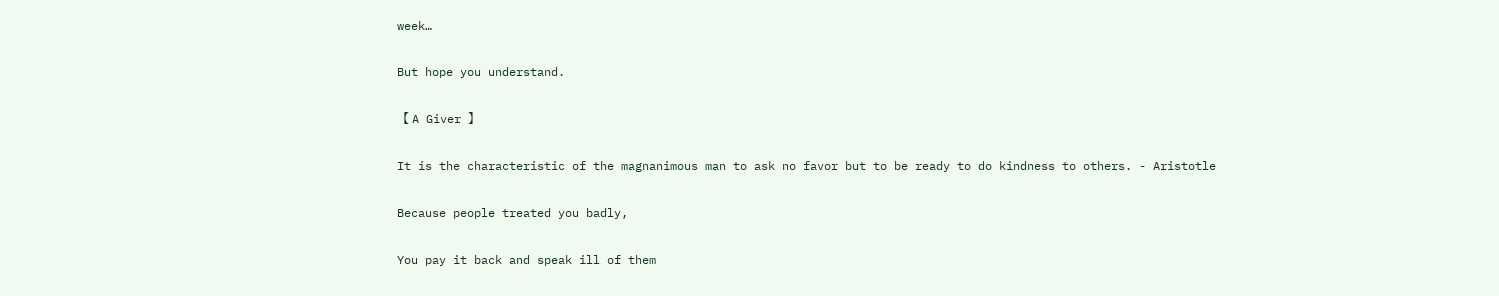week…

But hope you understand.

【 A Giver 】

It is the characteristic of the magnanimous man to ask no favor but to be ready to do kindness to others. - Aristotle

Because people treated you badly,

You pay it back and speak ill of them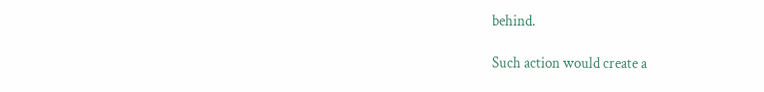behind.

Such action would create a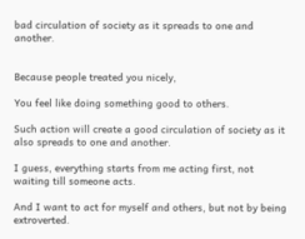bad circulation of society as it spreads to one and another.


Because people treated you nicely,

You feel like doing something good to others.

Such action will create a good circulation of society as it also spreads to one and another.

I guess, everything starts from me acting first, not waiting till someone acts.

And I want to act for myself and others, but not by being extroverted.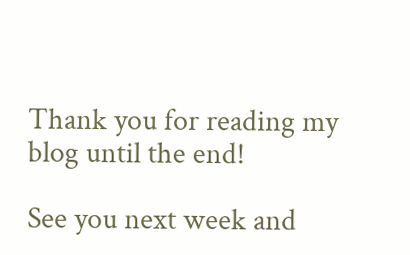Thank you for reading my blog until the end!

See you next week and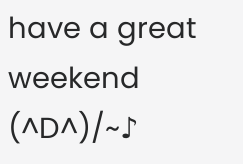have a great weekend (^D^)/~♪